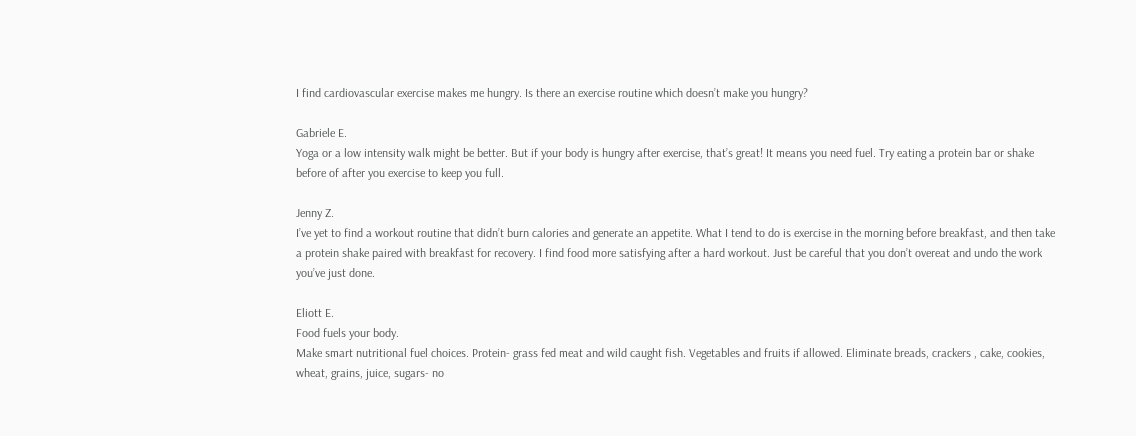I find cardiovascular exercise makes me hungry. Is there an exercise routine which doesn’t make you hungry?

Gabriele E.
Yoga or a low intensity walk might be better. But if your body is hungry after exercise, that’s great! It means you need fuel. Try eating a protein bar or shake before of after you exercise to keep you full.

Jenny Z.
I’ve yet to find a workout routine that didn’t burn calories and generate an appetite. What I tend to do is exercise in the morning before breakfast, and then take a protein shake paired with breakfast for recovery. I find food more satisfying after a hard workout. Just be careful that you don’t overeat and undo the work you’ve just done.

Eliott E.
Food fuels your body.
Make smart nutritional fuel choices. Protein- grass fed meat and wild caught fish. Vegetables and fruits if allowed. Eliminate breads, crackers , cake, cookies, wheat, grains, juice, sugars- no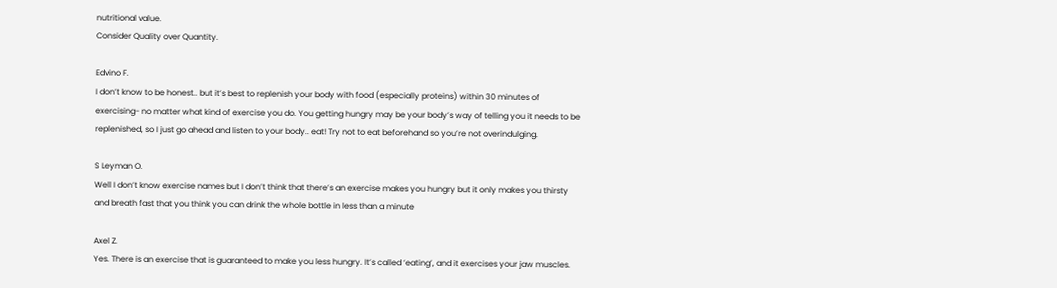nutritional value.
Consider Quality over Quantity.

Edvino F.
I don’t know to be honest.. but it’s best to replenish your body with food (especially proteins) within 30 minutes of exercising- no matter what kind of exercise you do. You getting hungry may be your body’s way of telling you it needs to be replenished, so I just go ahead and listen to your body.. eat! Try not to eat beforehand so you’re not overindulging.

S Leyman O.
Well I don’t know exercise names but I don’t think that there’s an exercise makes you hungry but it only makes you thirsty and breath fast that you think you can drink the whole bottle in less than a minute

Axel Z.
Yes. There is an exercise that is guaranteed to make you less hungry. It’s called ‘eating’, and it exercises your jaw muscles.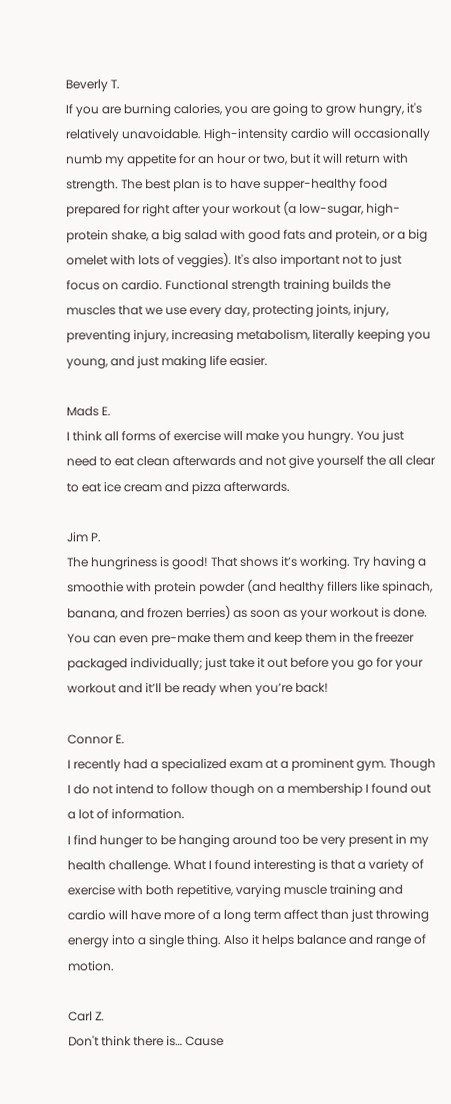Beverly T.
If you are burning calories, you are going to grow hungry, it's relatively unavoidable. High-intensity cardio will occasionally numb my appetite for an hour or two, but it will return with strength. The best plan is to have supper-healthy food prepared for right after your workout (a low-sugar, high-protein shake, a big salad with good fats and protein, or a big omelet with lots of veggies). It's also important not to just focus on cardio. Functional strength training builds the muscles that we use every day, protecting joints, injury, preventing injury, increasing metabolism, literally keeping you young, and just making life easier.

Mads E.
I think all forms of exercise will make you hungry. You just need to eat clean afterwards and not give yourself the all clear to eat ice cream and pizza afterwards.

Jim P.
The hungriness is good! That shows it’s working. Try having a smoothie with protein powder (and healthy fillers like spinach, banana, and frozen berries) as soon as your workout is done. You can even pre-make them and keep them in the freezer packaged individually; just take it out before you go for your workout and it’ll be ready when you’re back!

Connor E.
I recently had a specialized exam at a prominent gym. Though I do not intend to follow though on a membership I found out a lot of information.
I find hunger to be hanging around too be very present in my health challenge. What I found interesting is that a variety of exercise with both repetitive, varying muscle training and cardio will have more of a long term affect than just throwing energy into a single thing. Also it helps balance and range of motion.

Carl Z.
Don't think there is… Cause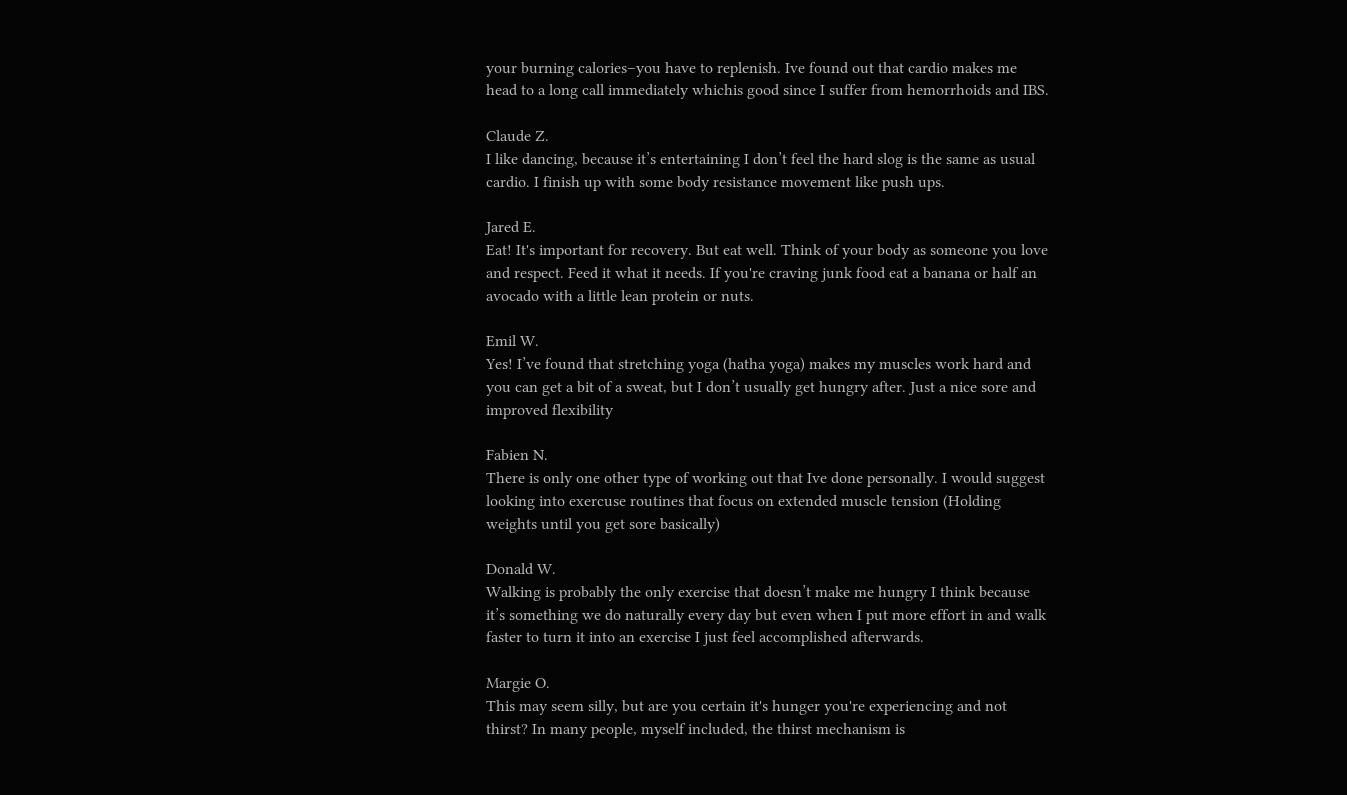your burning calories–you have to replenish. Ive found out that cardio makes me head to a long call immediately whichis good since I suffer from hemorrhoids and IBS.

Claude Z.
I like dancing, because it’s entertaining I don’t feel the hard slog is the same as usual cardio. I finish up with some body resistance movement like push ups.

Jared E.
Eat! It's important for recovery. But eat well. Think of your body as someone you love and respect. Feed it what it needs. If you're craving junk food eat a banana or half an avocado with a little lean protein or nuts.

Emil W.
Yes! I’ve found that stretching yoga (hatha yoga) makes my muscles work hard and you can get a bit of a sweat, but I don’t usually get hungry after. Just a nice sore and improved flexibility

Fabien N.
There is only one other type of working out that Ive done personally. I would suggest looking into exercuse routines that focus on extended muscle tension (Holding weights until you get sore basically)

Donald W.
Walking is probably the only exercise that doesn’t make me hungry I think because it’s something we do naturally every day but even when I put more effort in and walk faster to turn it into an exercise I just feel accomplished afterwards.

Margie O.
This may seem silly, but are you certain it's hunger you're experiencing and not thirst? In many people, myself included, the thirst mechanism is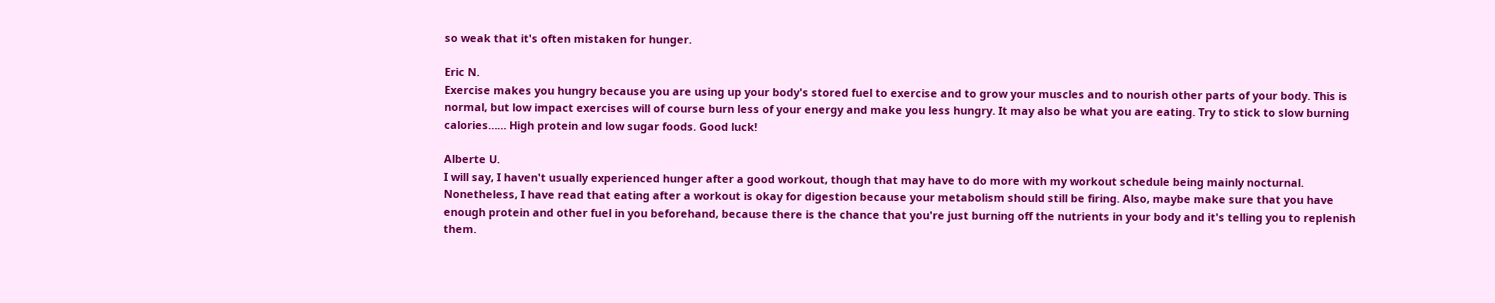so weak that it's often mistaken for hunger.

Eric N.
Exercise makes you hungry because you are using up your body's stored fuel to exercise and to grow your muscles and to nourish other parts of your body. This is normal, but low impact exercises will of course burn less of your energy and make you less hungry. It may also be what you are eating. Try to stick to slow burning calories…… High protein and low sugar foods. Good luck!

Alberte U.
I will say, I haven't usually experienced hunger after a good workout, though that may have to do more with my workout schedule being mainly nocturnal. Nonetheless, I have read that eating after a workout is okay for digestion because your metabolism should still be firing. Also, maybe make sure that you have enough protein and other fuel in you beforehand, because there is the chance that you're just burning off the nutrients in your body and it's telling you to replenish them.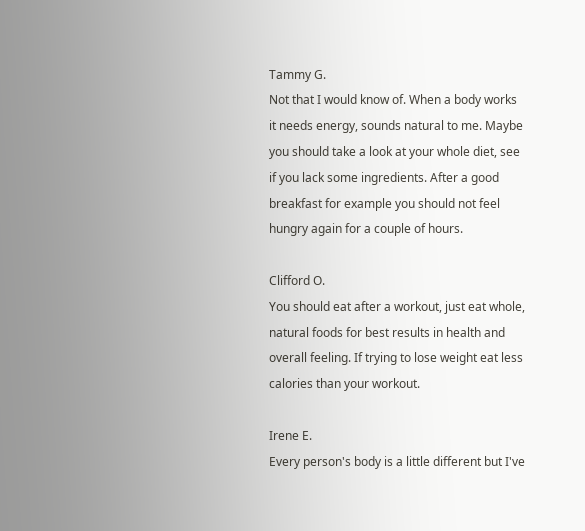Tammy G.
Not that I would know of. When a body works it needs energy, sounds natural to me. Maybe you should take a look at your whole diet, see if you lack some ingredients. After a good breakfast for example you should not feel hungry again for a couple of hours.

Clifford O.
You should eat after a workout, just eat whole, natural foods for best results in health and overall feeling. If trying to lose weight eat less calories than your workout.

Irene E.
Every person's body is a little different but I've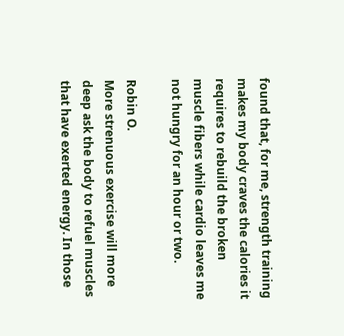found that, for me, strength training makes my body craves the calories it requires to rebuild the broken muscle fibers while cardio leaves me not hungry for an hour or two.

Robin O.
More strenuous exercise will more deep ask the body to refuel muscles that have exerted energy. In those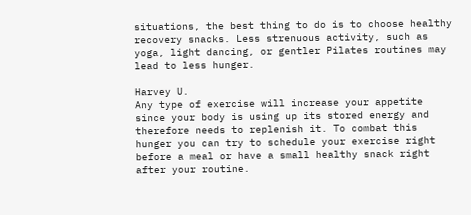situations, the best thing to do is to choose healthy recovery snacks. Less strenuous activity, such as yoga, light dancing, or gentler Pilates routines may lead to less hunger.

Harvey U.
Any type of exercise will increase your appetite since your body is using up its stored energy and therefore needs to replenish it. To combat this hunger you can try to schedule your exercise right before a meal or have a small healthy snack right after your routine.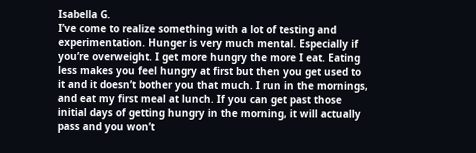Isabella G.
I’ve come to realize something with a lot of testing and experimentation. Hunger is very much mental. Especially if you’re overweight. I get more hungry the more I eat. Eating less makes you feel hungry at first but then you get used to it and it doesn’t bother you that much. I run in the mornings, and eat my first meal at lunch. If you can get past those initial days of getting hungry in the morning, it will actually pass and you won’t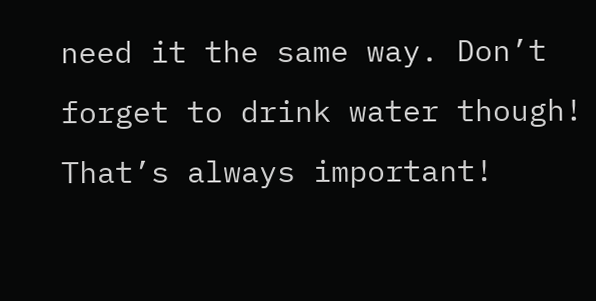need it the same way. Don’t forget to drink water though! That’s always important!